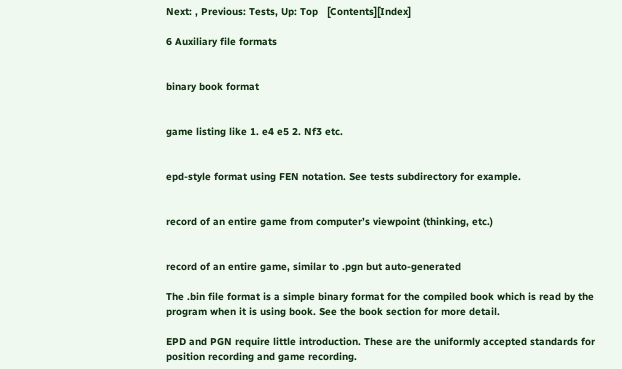Next: , Previous: Tests, Up: Top   [Contents][Index]

6 Auxiliary file formats


binary book format


game listing like 1. e4 e5 2. Nf3 etc.


epd-style format using FEN notation. See tests subdirectory for example.


record of an entire game from computer’s viewpoint (thinking, etc.)


record of an entire game, similar to .pgn but auto-generated

The .bin file format is a simple binary format for the compiled book which is read by the program when it is using book. See the book section for more detail.

EPD and PGN require little introduction. These are the uniformly accepted standards for position recording and game recording.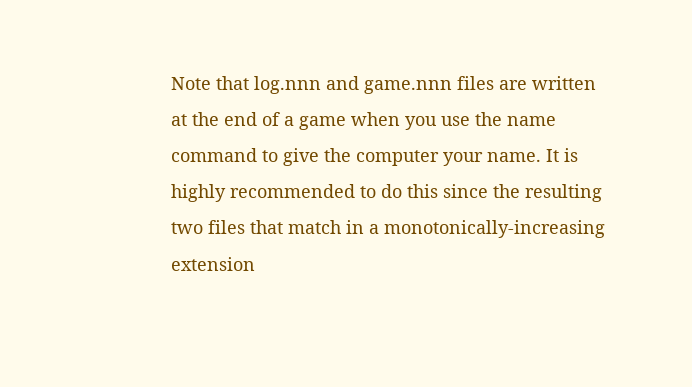Note that log.nnn and game.nnn files are written at the end of a game when you use the name command to give the computer your name. It is highly recommended to do this since the resulting two files that match in a monotonically-increasing extension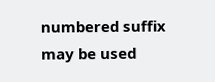numbered suffix may be used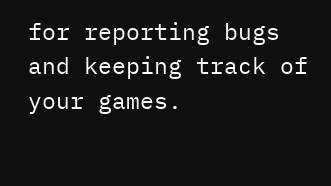for reporting bugs and keeping track of your games.